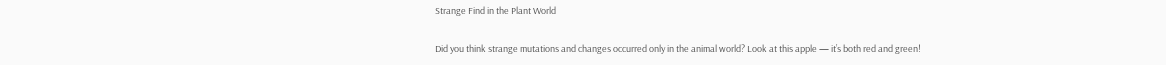Strange Find in the Plant World

Did you think strange mutations and changes occurred only in the animal world? Look at this apple — it’s both red and green!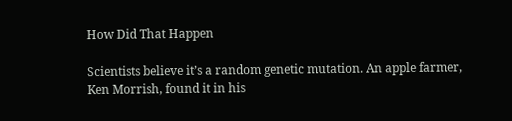How Did That Happen

Scientists believe it’s a random genetic mutation. An apple farmer, Ken Morrish, found it in his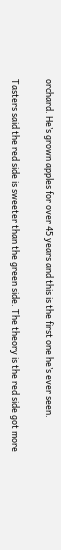orchard. He’s grown apples for over 45 years and this is the first one he’s ever seen.

Tasters said the red side is sweeter than the green side. The theory is the red side got more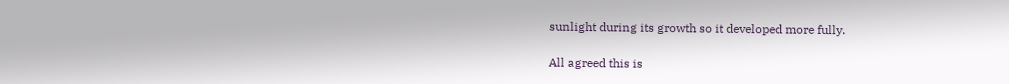sunlight during its growth so it developed more fully.

All agreed this is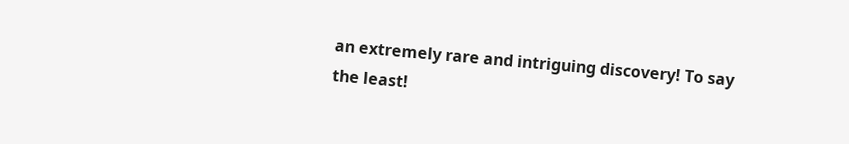an extremely rare and intriguing discovery! To say the least!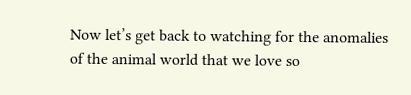Now let’s get back to watching for the anomalies of the animal world that we love so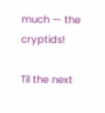much — the cryptids!

Til the next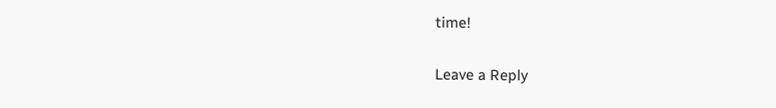time!

Leave a Reply